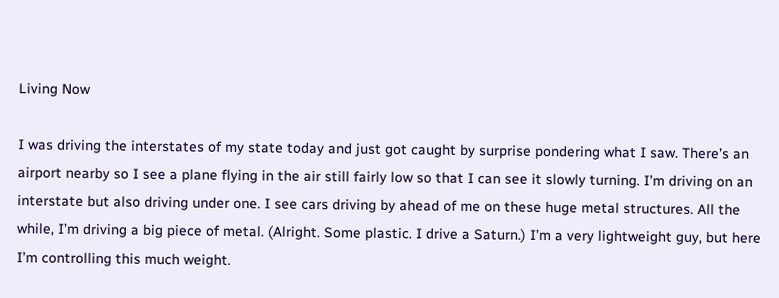Living Now

I was driving the interstates of my state today and just got caught by surprise pondering what I saw. There’s an airport nearby so I see a plane flying in the air still fairly low so that I can see it slowly turning. I’m driving on an interstate but also driving under one. I see cars driving by ahead of me on these huge metal structures. All the while, I’m driving a big piece of metal. (Alright. Some plastic. I drive a Saturn.) I’m a very lightweight guy, but here I’m controlling this much weight.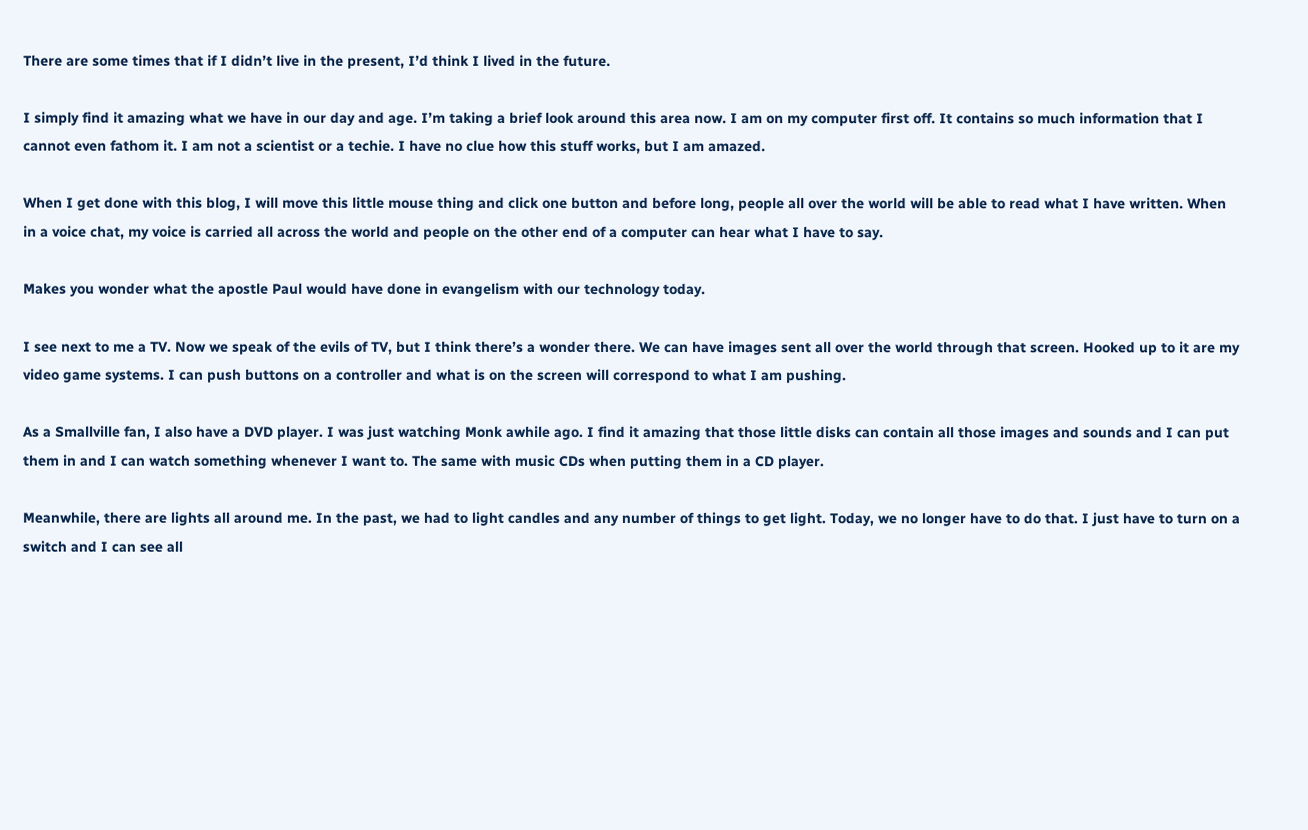There are some times that if I didn’t live in the present, I’d think I lived in the future.

I simply find it amazing what we have in our day and age. I’m taking a brief look around this area now. I am on my computer first off. It contains so much information that I cannot even fathom it. I am not a scientist or a techie. I have no clue how this stuff works, but I am amazed.

When I get done with this blog, I will move this little mouse thing and click one button and before long, people all over the world will be able to read what I have written. When in a voice chat, my voice is carried all across the world and people on the other end of a computer can hear what I have to say.

Makes you wonder what the apostle Paul would have done in evangelism with our technology today.

I see next to me a TV. Now we speak of the evils of TV, but I think there’s a wonder there. We can have images sent all over the world through that screen. Hooked up to it are my video game systems. I can push buttons on a controller and what is on the screen will correspond to what I am pushing.

As a Smallville fan, I also have a DVD player. I was just watching Monk awhile ago. I find it amazing that those little disks can contain all those images and sounds and I can put them in and I can watch something whenever I want to. The same with music CDs when putting them in a CD player.

Meanwhile, there are lights all around me. In the past, we had to light candles and any number of things to get light. Today, we no longer have to do that. I just have to turn on a switch and I can see all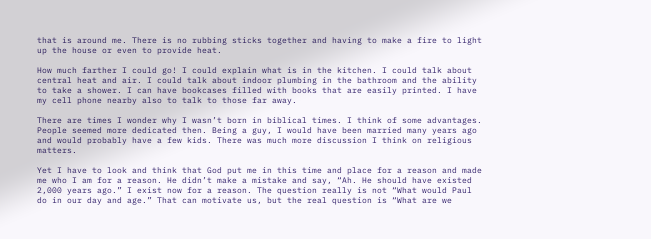that is around me. There is no rubbing sticks together and having to make a fire to light up the house or even to provide heat.

How much farther I could go! I could explain what is in the kitchen. I could talk about central heat and air. I could talk about indoor plumbing in the bathroom and the ability to take a shower. I can have bookcases filled with books that are easily printed. I have my cell phone nearby also to talk to those far away.

There are times I wonder why I wasn’t born in biblical times. I think of some advantages. People seemed more dedicated then. Being a guy, I would have been married many years ago and would probably have a few kids. There was much more discussion I think on religious matters.

Yet I have to look and think that God put me in this time and place for a reason and made me who I am for a reason. He didn’t make a mistake and say, “Ah. He should have existed 2,000 years ago.” I exist now for a reason. The question really is not “What would Paul do in our day and age.” That can motivate us, but the real question is “What are we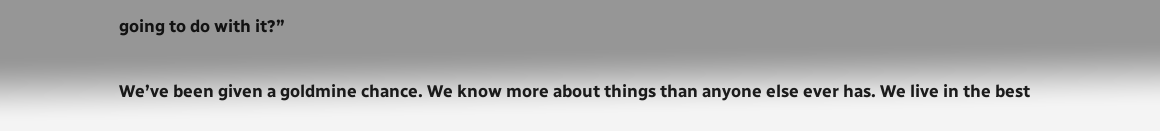going to do with it?”

We’ve been given a goldmine chance. We know more about things than anyone else ever has. We live in the best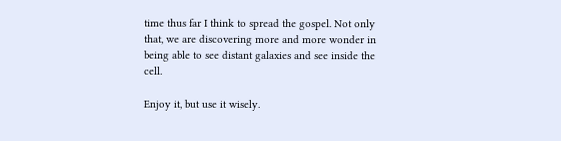time thus far I think to spread the gospel. Not only that, we are discovering more and more wonder in being able to see distant galaxies and see inside the cell.

Enjoy it, but use it wisely.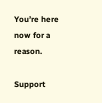You’re here now for a reason.

Support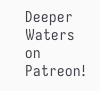Deeper Waters on Patreon!